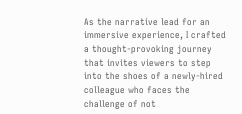As the narrative lead for an immersive experience, I crafted a thought-provoking journey that invites viewers to step into the shoes of a newly-hired colleague who faces the challenge of not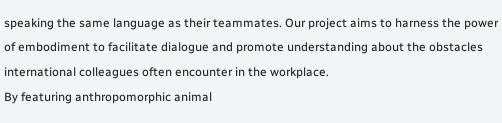speaking the same language as their teammates. Our project aims to harness the power of embodiment to facilitate dialogue and promote understanding about the obstacles international colleagues often encounter in the workplace.
By featuring anthropomorphic animal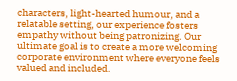characters, light-hearted humour, and a relatable setting, our experience fosters empathy without being patronizing. Our ultimate goal is to create a more welcoming corporate environment where everyone feels valued and included.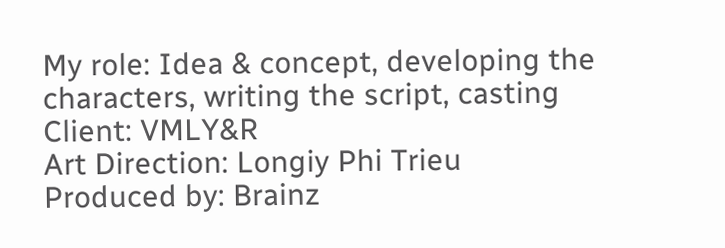My role: Idea & concept, developing the characters, writing the script, casting
Client: VMLY&R
Art Direction: Longiy Phi Trieu
Produced by: Brainz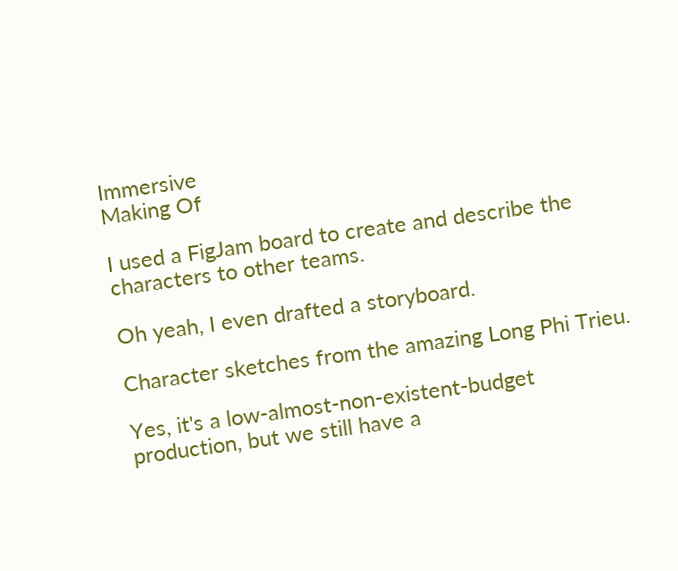Immersive
Making Of

I used a FigJam board to create and describe the characters to other teams.

Oh yeah, I even drafted a storyboard.

Character sketches from the amazing Long Phi Trieu.

Yes, it's a low-almost-non-existent-budget production, but we still have a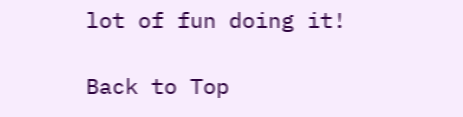lot of fun doing it!

Back to Top